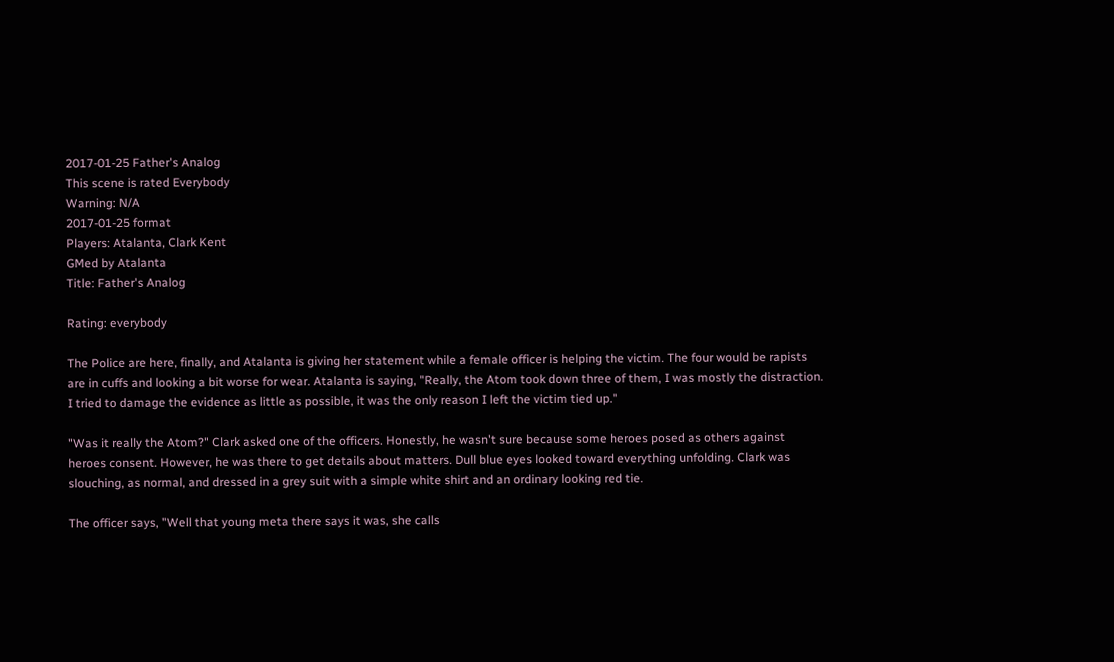2017-01-25 Father's Analog
This scene is rated Everybody
Warning: N/A
2017-01-25 format
Players: Atalanta, Clark Kent
GMed by Atalanta
Title: Father's Analog

Rating: everybody

The Police are here, finally, and Atalanta is giving her statement while a female officer is helping the victim. The four would be rapists are in cuffs and looking a bit worse for wear. Atalanta is saying, "Really, the Atom took down three of them, I was mostly the distraction. I tried to damage the evidence as little as possible, it was the only reason I left the victim tied up."

"Was it really the Atom?" Clark asked one of the officers. Honestly, he wasn't sure because some heroes posed as others against heroes consent. However, he was there to get details about matters. Dull blue eyes looked toward everything unfolding. Clark was slouching, as normal, and dressed in a grey suit with a simple white shirt and an ordinary looking red tie.

The officer says, "Well that young meta there says it was, she calls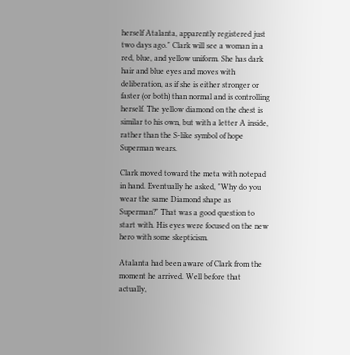herself Atalanta, apparently registered just two days ago." Clark will see a woman in a red, blue, and yellow uniform. She has dark hair and blue eyes and moves with deliberation, as if she is either stronger or faster (or both) than normal and is controlling herself. The yellow diamond on the chest is similar to his own, but with a letter A inside, rather than the S-like symbol of hope Superman wears.

Clark moved toward the meta with notepad in hand. Eventually he asked, "Why do you wear the same Diamond shape as Superman?" That was a good question to start with. His eyes were focused on the new hero with some skepticism.

Atalanta had been aware of Clark from the moment he arrived. Well before that actually,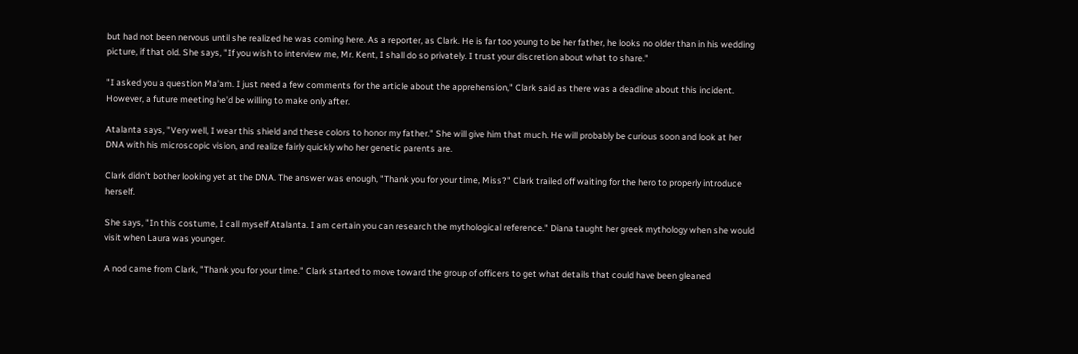but had not been nervous until she realized he was coming here. As a reporter, as Clark. He is far too young to be her father, he looks no older than in his wedding picture, if that old. She says, "If you wish to interview me, Mr. Kent, I shall do so privately. I trust your discretion about what to share."

"I asked you a question Ma'am. I just need a few comments for the article about the apprehension," Clark said as there was a deadline about this incident. However, a future meeting he'd be willing to make only after.

Atalanta says, "Very well, I wear this shield and these colors to honor my father." She will give him that much. He will probably be curious soon and look at her DNA with his microscopic vision, and realize fairly quickly who her genetic parents are.

Clark didn't bother looking yet at the DNA. The answer was enough, "Thank you for your time, Miss?" Clark trailed off waiting for the hero to properly introduce herself.

She says, "In this costume, I call myself Atalanta. I am certain you can research the mythological reference." Diana taught her greek mythology when she would visit when Laura was younger.

A nod came from Clark, "Thank you for your time." Clark started to move toward the group of officers to get what details that could have been gleaned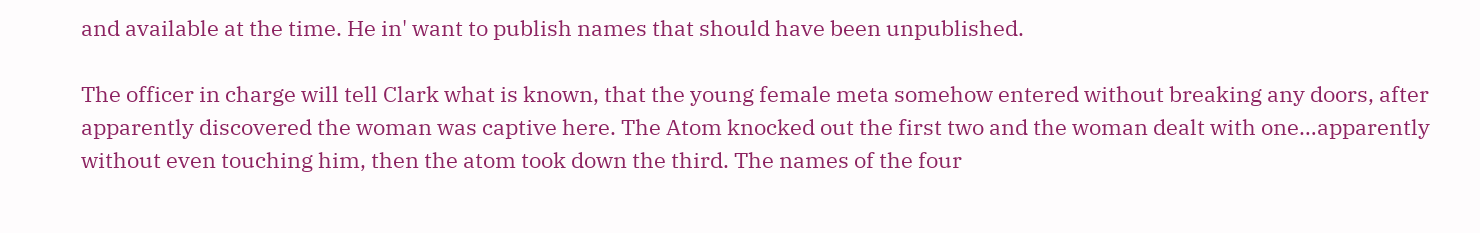and available at the time. He in' want to publish names that should have been unpublished.

The officer in charge will tell Clark what is known, that the young female meta somehow entered without breaking any doors, after apparently discovered the woman was captive here. The Atom knocked out the first two and the woman dealt with one…apparently without even touching him, then the atom took down the third. The names of the four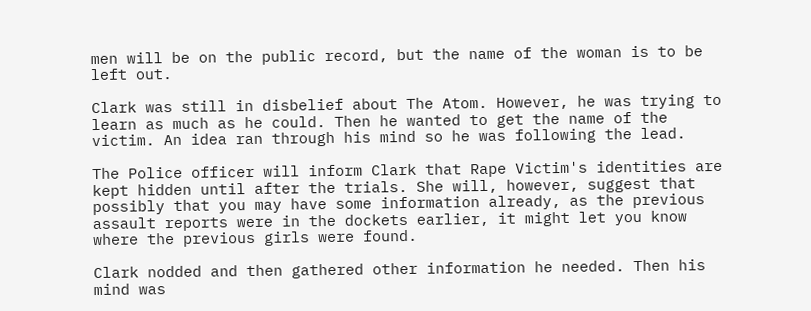men will be on the public record, but the name of the woman is to be left out.

Clark was still in disbelief about The Atom. However, he was trying to learn as much as he could. Then he wanted to get the name of the victim. An idea ran through his mind so he was following the lead.

The Police officer will inform Clark that Rape Victim's identities are kept hidden until after the trials. She will, however, suggest that possibly that you may have some information already, as the previous assault reports were in the dockets earlier, it might let you know where the previous girls were found.

Clark nodded and then gathered other information he needed. Then his mind was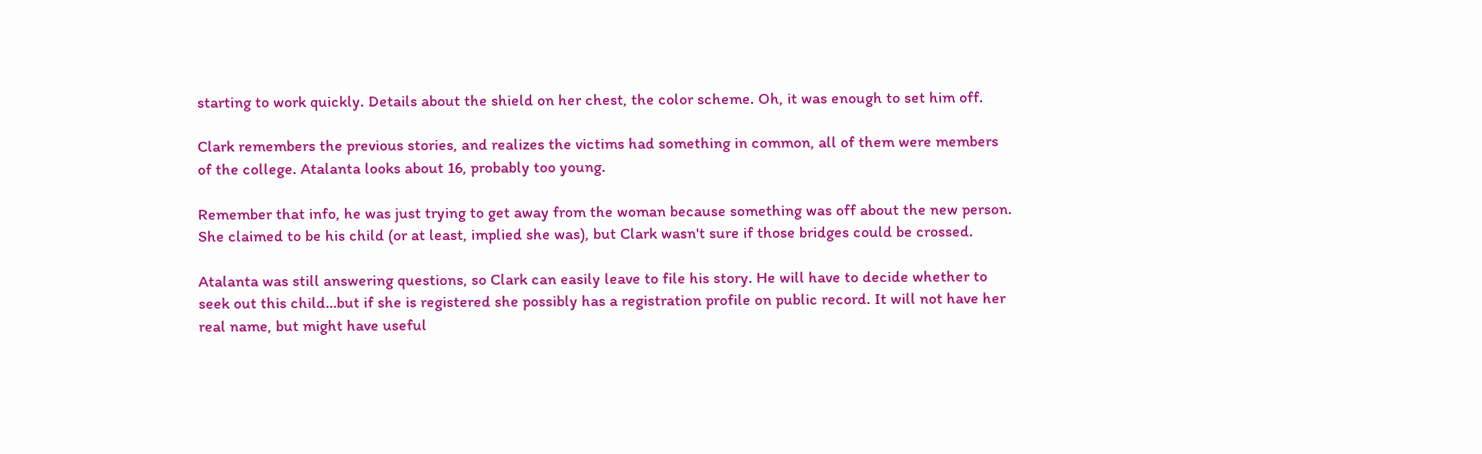starting to work quickly. Details about the shield on her chest, the color scheme. Oh, it was enough to set him off.

Clark remembers the previous stories, and realizes the victims had something in common, all of them were members of the college. Atalanta looks about 16, probably too young.

Remember that info, he was just trying to get away from the woman because something was off about the new person. She claimed to be his child (or at least, implied she was), but Clark wasn't sure if those bridges could be crossed.

Atalanta was still answering questions, so Clark can easily leave to file his story. He will have to decide whether to seek out this child…but if she is registered she possibly has a registration profile on public record. It will not have her real name, but might have useful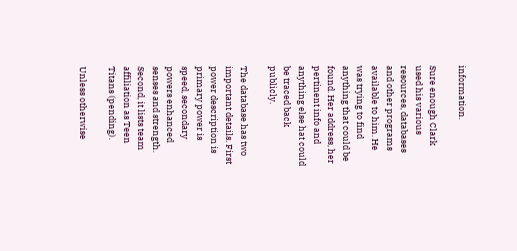information.

Sure enough Clark used his various resources, databases and other programs available to him. He was trying to find anything that could be found. Her address, her pertinent info and anything else hat could be traced back publicly.

The database has two important details. First power description is primary power is speed, secondary powers enhanced senses and strength. Second, it lists team affiliation as Teen Titans (pending).

Unless otherwise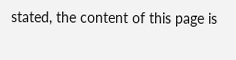stated, the content of this page is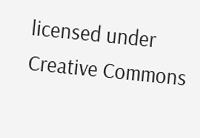licensed under Creative Commons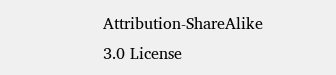Attribution-ShareAlike 3.0 License